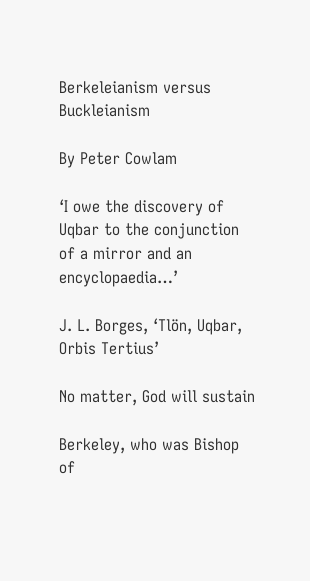Berkeleianism versus Buckleianism

By Peter Cowlam

‘I owe the discovery of Uqbar to the conjunction of a mirror and an encyclopaedia…’

J. L. Borges, ‘Tlön, Uqbar, Orbis Tertius’

No matter, God will sustain

Berkeley, who was Bishop of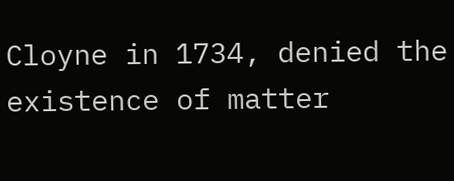Cloyne in 1734, denied the existence of matter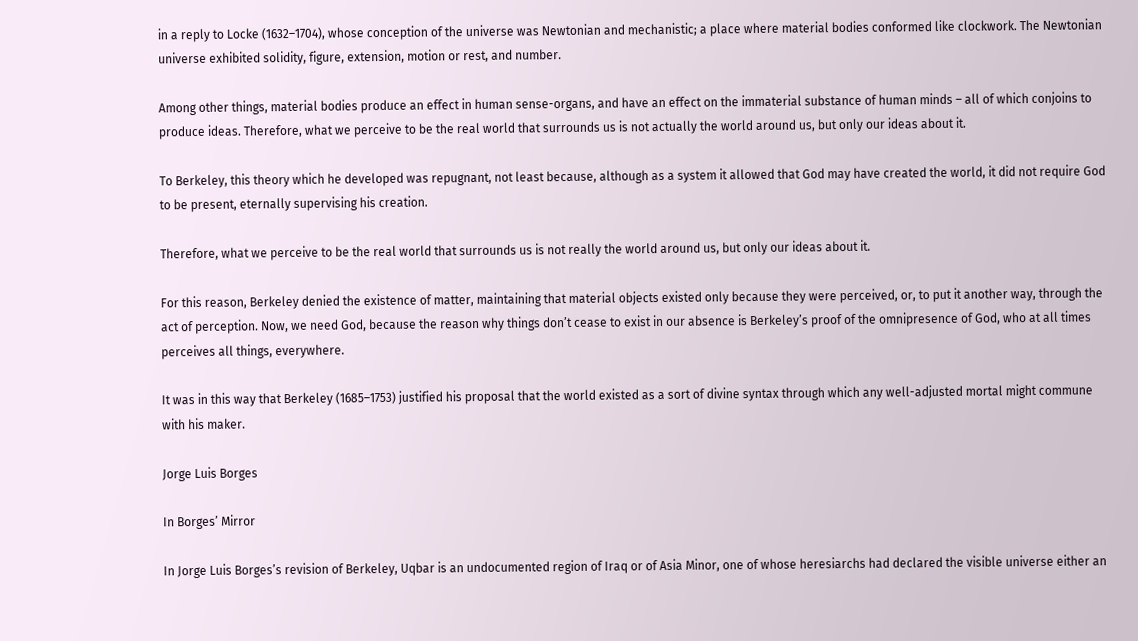in a reply to Locke (1632–1704), whose conception of the universe was Newtonian and mechanistic; a place where material bodies conformed like clockwork. The Newtonian universe exhibited solidity, figure, extension, motion or rest, and number.

Among other things, material bodies produce an effect in human sense-organs, and have an effect on the immaterial substance of human minds – all of which conjoins to produce ideas. Therefore, what we perceive to be the real world that surrounds us is not actually the world around us, but only our ideas about it.

To Berkeley, this theory which he developed was repugnant, not least because, although as a system it allowed that God may have created the world, it did not require God to be present, eternally supervising his creation.

Therefore, what we perceive to be the real world that surrounds us is not really the world around us, but only our ideas about it.

For this reason, Berkeley denied the existence of matter, maintaining that material objects existed only because they were perceived, or, to put it another way, through the act of perception. Now, we need God, because the reason why things don’t cease to exist in our absence is Berkeley’s proof of the omnipresence of God, who at all times perceives all things, everywhere.

It was in this way that Berkeley (1685–1753) justified his proposal that the world existed as a sort of divine syntax through which any well-adjusted mortal might commune with his maker.

Jorge Luis Borges

In Borges’ Mirror

In Jorge Luis Borges’s revision of Berkeley, Uqbar is an undocumented region of Iraq or of Asia Minor, one of whose heresiarchs had declared the visible universe either an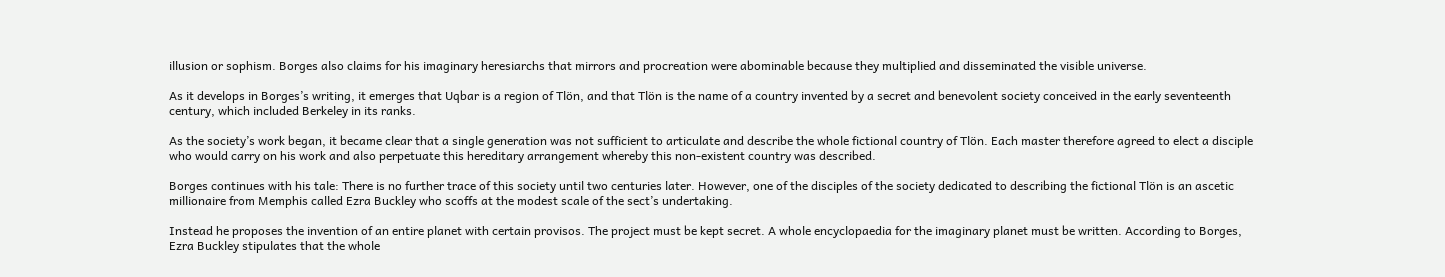illusion or sophism. Borges also claims for his imaginary heresiarchs that mirrors and procreation were abominable because they multiplied and disseminated the visible universe.

As it develops in Borges’s writing, it emerges that Uqbar is a region of Tlön, and that Tlön is the name of a country invented by a secret and benevolent society conceived in the early seventeenth century, which included Berkeley in its ranks.

As the society’s work began, it became clear that a single generation was not sufficient to articulate and describe the whole fictional country of Tlön. Each master therefore agreed to elect a disciple who would carry on his work and also perpetuate this hereditary arrangement whereby this non-existent country was described.

Borges continues with his tale: There is no further trace of this society until two centuries later. However, one of the disciples of the society dedicated to describing the fictional Tlön is an ascetic millionaire from Memphis called Ezra Buckley who scoffs at the modest scale of the sect’s undertaking.

Instead he proposes the invention of an entire planet with certain provisos. The project must be kept secret. A whole encyclopaedia for the imaginary planet must be written. According to Borges, Ezra Buckley stipulates that the whole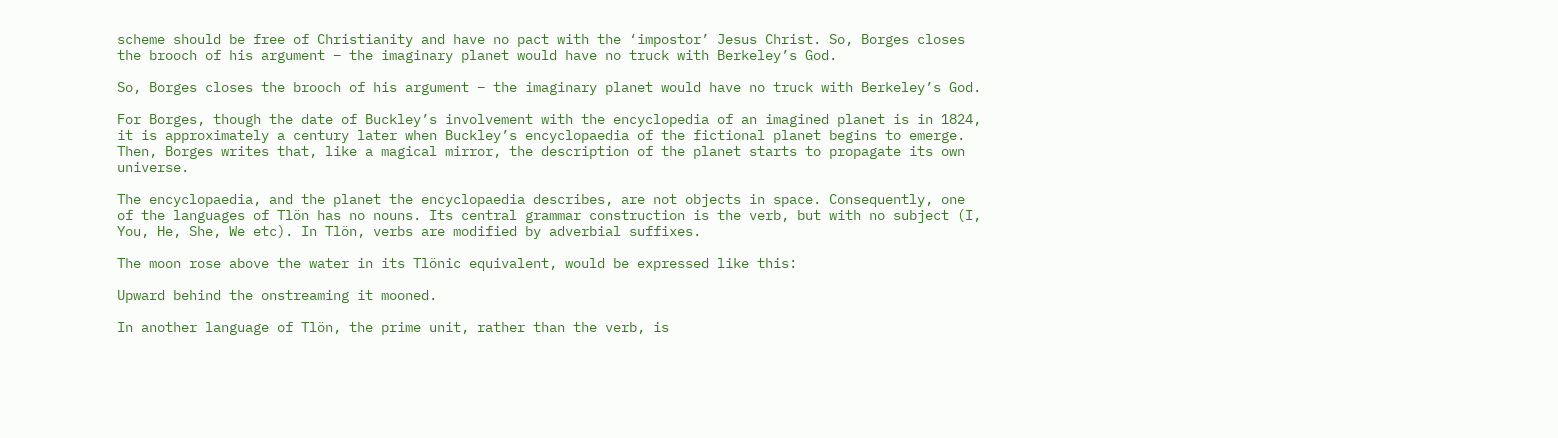scheme should be free of Christianity and have no pact with the ‘impostor’ Jesus Christ. So, Borges closes the brooch of his argument – the imaginary planet would have no truck with Berkeley’s God.

So, Borges closes the brooch of his argument – the imaginary planet would have no truck with Berkeley’s God.

For Borges, though the date of Buckley’s involvement with the encyclopedia of an imagined planet is in 1824, it is approximately a century later when Buckley’s encyclopaedia of the fictional planet begins to emerge. Then, Borges writes that, like a magical mirror, the description of the planet starts to propagate its own universe.

The encyclopaedia, and the planet the encyclopaedia describes, are not objects in space. Consequently, one of the languages of Tlön has no nouns. Its central grammar construction is the verb, but with no subject (I, You, He, She, We etc). In Tlön, verbs are modified by adverbial suffixes.

The moon rose above the water in its Tlönic equivalent, would be expressed like this:

Upward behind the onstreaming it mooned.

In another language of Tlön, the prime unit, rather than the verb, is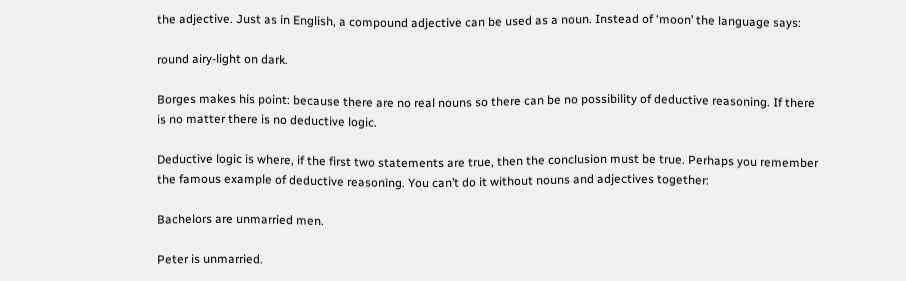the adjective. Just as in English, a compound adjective can be used as a noun. Instead of ‘moon’ the language says:

round airy-light on dark.

Borges makes his point: because there are no real nouns so there can be no possibility of deductive reasoning. If there is no matter there is no deductive logic.

Deductive logic is where, if the first two statements are true, then the conclusion must be true. Perhaps you remember the famous example of deductive reasoning. You can’t do it without nouns and adjectives together:

Bachelors are unmarried men.

Peter is unmarried.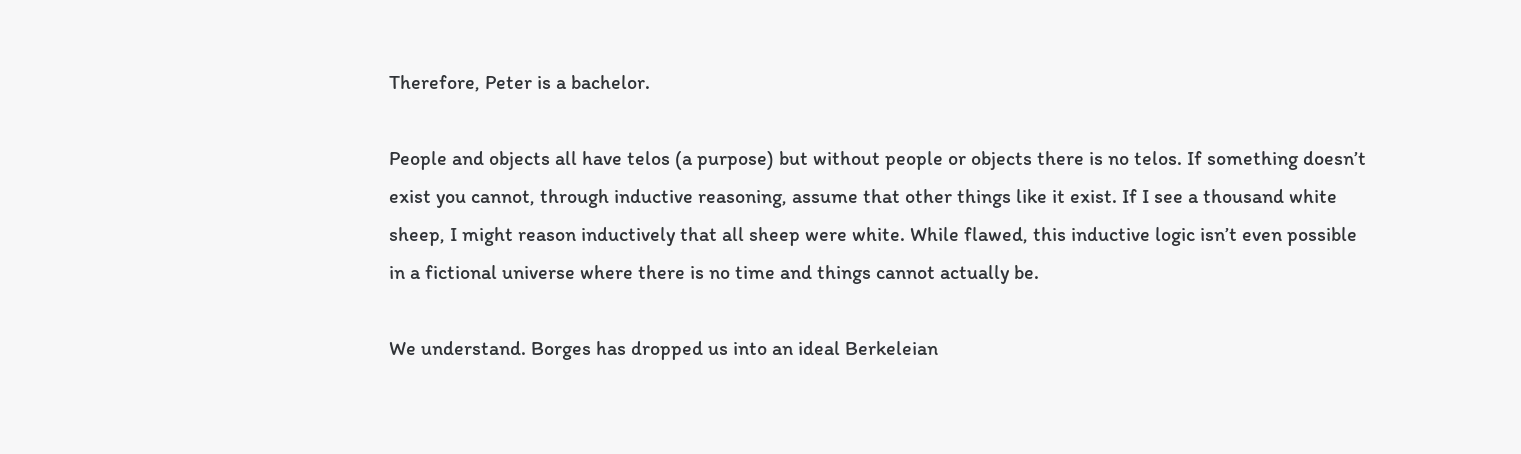Therefore, Peter is a bachelor.

People and objects all have telos (a purpose) but without people or objects there is no telos. If something doesn’t exist you cannot, through inductive reasoning, assume that other things like it exist. If I see a thousand white sheep, I might reason inductively that all sheep were white. While flawed, this inductive logic isn’t even possible in a fictional universe where there is no time and things cannot actually be.

We understand. Borges has dropped us into an ideal Berkeleian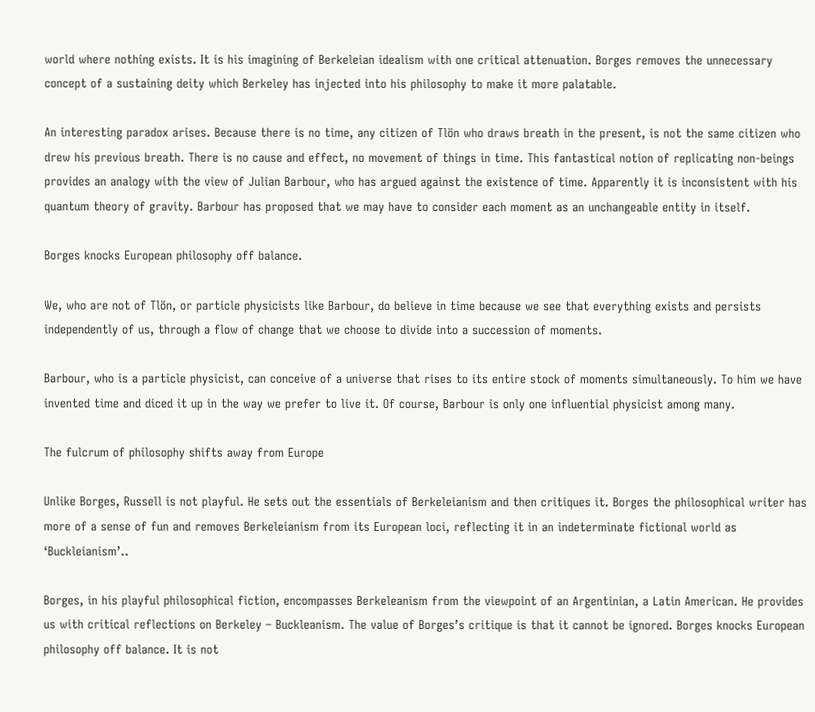world where nothing exists. It is his imagining of Berkeleian idealism with one critical attenuation. Borges removes the unnecessary concept of a sustaining deity which Berkeley has injected into his philosophy to make it more palatable.

An interesting paradox arises. Because there is no time, any citizen of Tlön who draws breath in the present, is not the same citizen who drew his previous breath. There is no cause and effect, no movement of things in time. This fantastical notion of replicating non-beings provides an analogy with the view of Julian Barbour, who has argued against the existence of time. Apparently it is inconsistent with his quantum theory of gravity. Barbour has proposed that we may have to consider each moment as an unchangeable entity in itself.

Borges knocks European philosophy off balance.

We, who are not of Tlön, or particle physicists like Barbour, do believe in time because we see that everything exists and persists independently of us, through a flow of change that we choose to divide into a succession of moments.

Barbour, who is a particle physicist, can conceive of a universe that rises to its entire stock of moments simultaneously. To him we have invented time and diced it up in the way we prefer to live it. Of course, Barbour is only one influential physicist among many.

The fulcrum of philosophy shifts away from Europe

Unlike Borges, Russell is not playful. He sets out the essentials of Berkeleianism and then critiques it. Borges the philosophical writer has more of a sense of fun and removes Berkeleianism from its European loci, reflecting it in an indeterminate fictional world as ‘Buckleianism’..

Borges, in his playful philosophical fiction, encompasses Berkeleanism from the viewpoint of an Argentinian, a Latin American. He provides us with critical reflections on Berkeley – Buckleanism. The value of Borges’s critique is that it cannot be ignored. Borges knocks European philosophy off balance. It is not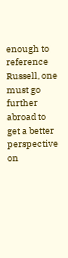enough to reference Russell, one must go further abroad to get a better perspective on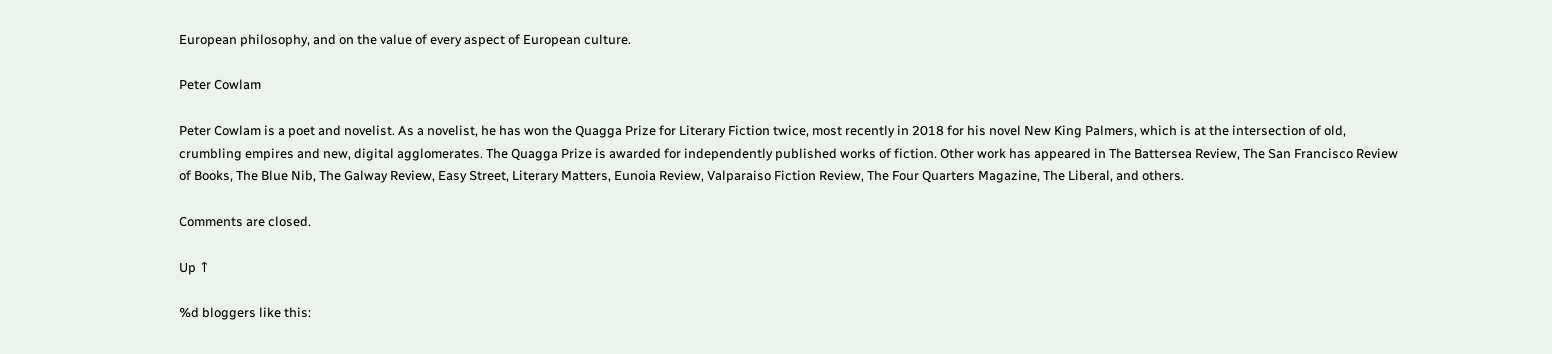European philosophy, and on the value of every aspect of European culture.

Peter Cowlam

Peter Cowlam is a poet and novelist. As a novelist, he has won the Quagga Prize for Literary Fiction twice, most recently in 2018 for his novel New King Palmers, which is at the intersection of old, crumbling empires and new, digital agglomerates. The Quagga Prize is awarded for independently published works of fiction. Other work has appeared in The Battersea Review, The San Francisco Review of Books, The Blue Nib, The Galway Review, Easy Street, Literary Matters, Eunoia Review, Valparaiso Fiction Review, The Four Quarters Magazine, The Liberal, and others.

Comments are closed.

Up ↑

%d bloggers like this: